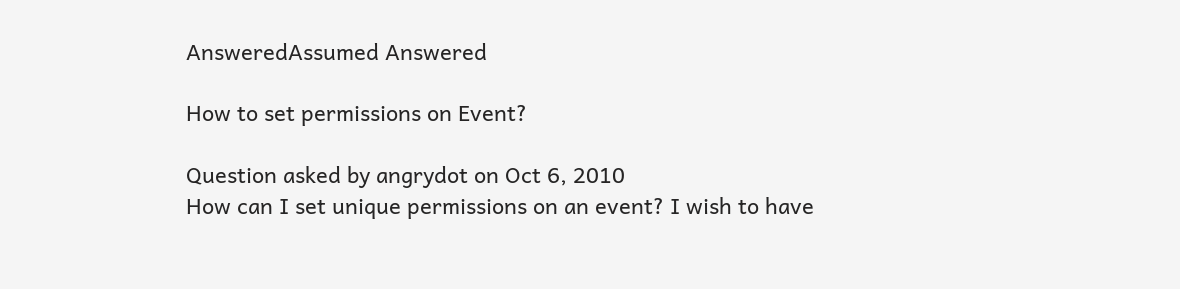AnsweredAssumed Answered

How to set permissions on Event?

Question asked by angrydot on Oct 6, 2010
How can I set unique permissions on an event? I wish to have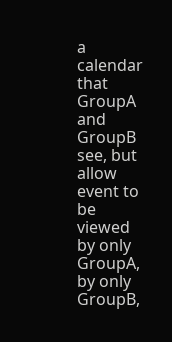a calendar that GroupA and GroupB see, but allow event to be viewed by only GroupA, by only GroupB,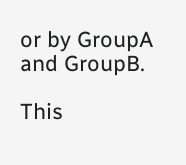or by GroupA and GroupB.

This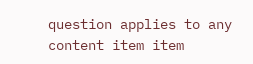question applies to any content item item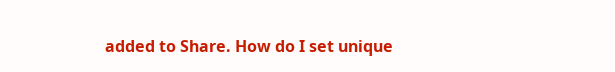added to Share. How do I set unique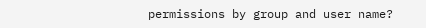permissions by group and user name?